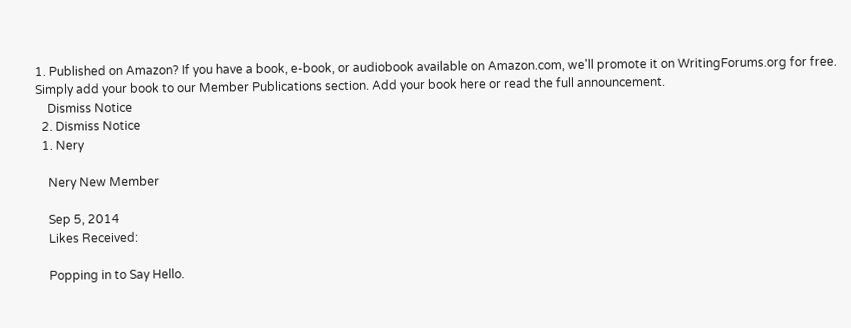1. Published on Amazon? If you have a book, e-book, or audiobook available on Amazon.com, we'll promote it on WritingForums.org for free. Simply add your book to our Member Publications section. Add your book here or read the full announcement.
    Dismiss Notice
  2. Dismiss Notice
  1. Nery

    Nery New Member

    Sep 5, 2014
    Likes Received:

    Popping in to Say Hello.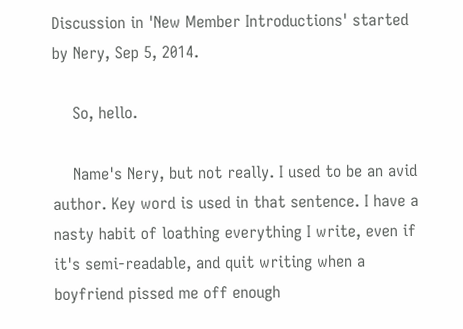Discussion in 'New Member Introductions' started by Nery, Sep 5, 2014.

    So, hello.

    Name's Nery, but not really. I used to be an avid author. Key word is used in that sentence. I have a nasty habit of loathing everything I write, even if it's semi-readable, and quit writing when a boyfriend pissed me off enough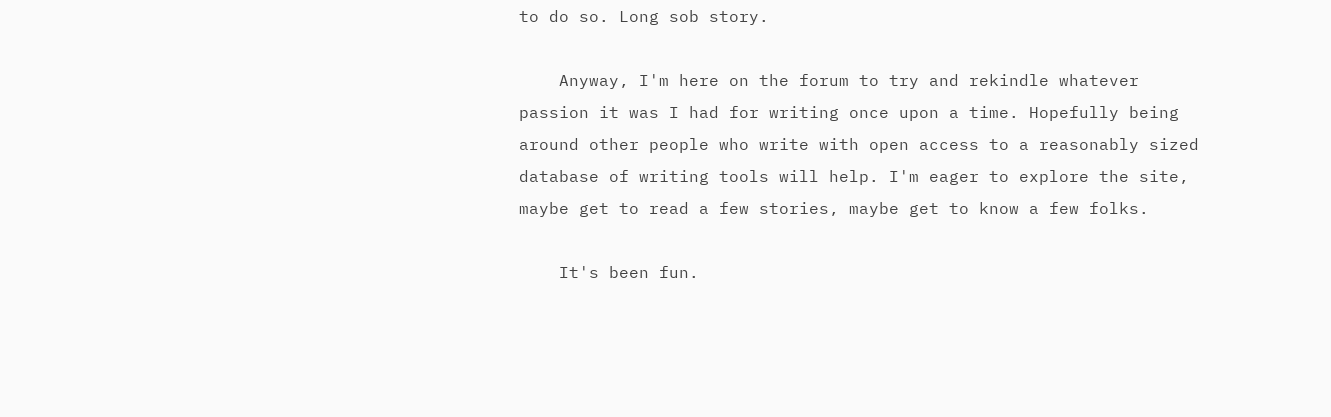to do so. Long sob story.

    Anyway, I'm here on the forum to try and rekindle whatever passion it was I had for writing once upon a time. Hopefully being around other people who write with open access to a reasonably sized database of writing tools will help. I'm eager to explore the site, maybe get to read a few stories, maybe get to know a few folks.

    It's been fun.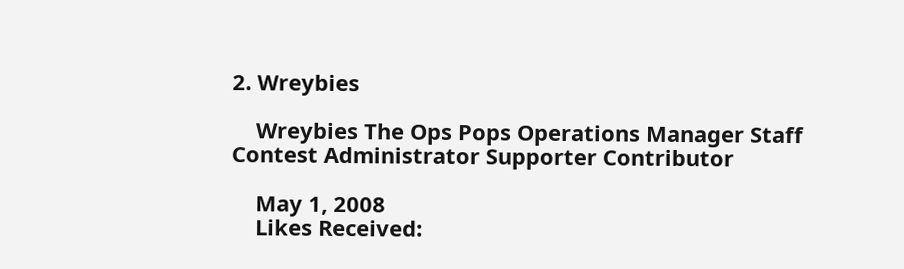2. Wreybies

    Wreybies The Ops Pops Operations Manager Staff Contest Administrator Supporter Contributor

    May 1, 2008
    Likes Received: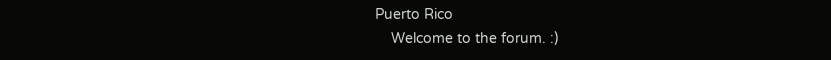Puerto Rico
    Welcome to the forum. :)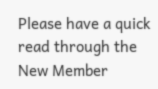Please have a quick read through the New Member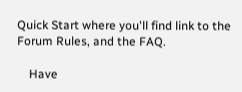Quick Start where you'll find link to the Forum Rules, and the FAQ.

    Have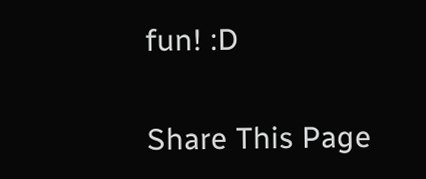fun! :D


Share This Page